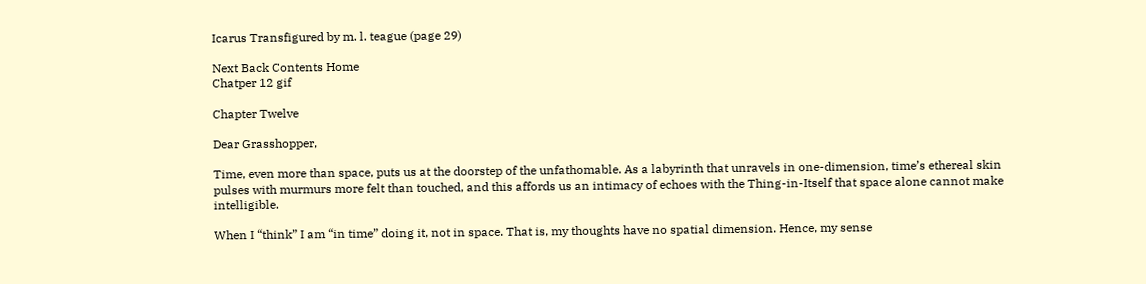Icarus Transfigured by m. l. teague (page 29)

Next Back Contents Home
Chatper 12 gif

Chapter Twelve

Dear Grasshopper,

Time, even more than space, puts us at the doorstep of the unfathomable. As a labyrinth that unravels in one-dimension, time’s ethereal skin pulses with murmurs more felt than touched, and this affords us an intimacy of echoes with the Thing-in-Itself that space alone cannot make intelligible.

When I “think” I am “in time” doing it, not in space. That is, my thoughts have no spatial dimension. Hence, my sense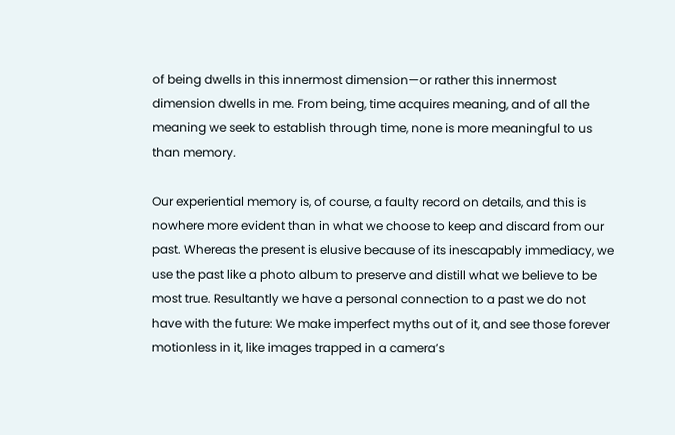of being dwells in this innermost dimension—or rather this innermost dimension dwells in me. From being, time acquires meaning, and of all the meaning we seek to establish through time, none is more meaningful to us than memory.

Our experiential memory is, of course, a faulty record on details, and this is nowhere more evident than in what we choose to keep and discard from our past. Whereas the present is elusive because of its inescapably immediacy, we use the past like a photo album to preserve and distill what we believe to be most true. Resultantly we have a personal connection to a past we do not have with the future: We make imperfect myths out of it, and see those forever motionless in it, like images trapped in a camera’s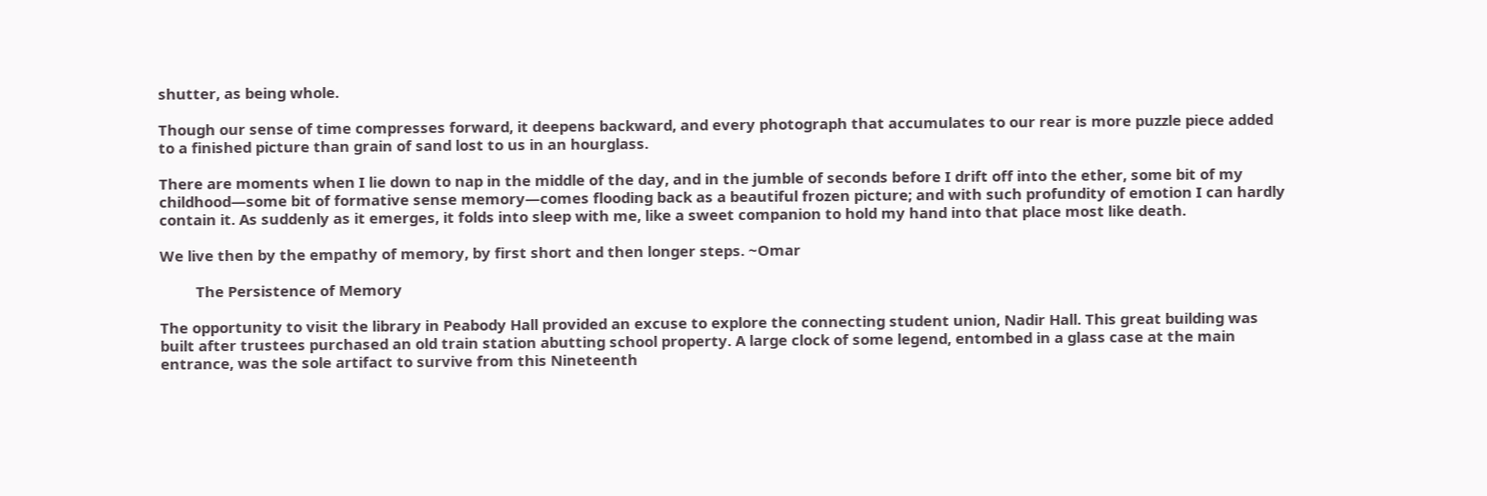shutter, as being whole.

Though our sense of time compresses forward, it deepens backward, and every photograph that accumulates to our rear is more puzzle piece added to a finished picture than grain of sand lost to us in an hourglass.

There are moments when I lie down to nap in the middle of the day, and in the jumble of seconds before I drift off into the ether, some bit of my childhood—some bit of formative sense memory—comes flooding back as a beautiful frozen picture; and with such profundity of emotion I can hardly contain it. As suddenly as it emerges, it folds into sleep with me, like a sweet companion to hold my hand into that place most like death.

We live then by the empathy of memory, by first short and then longer steps. ~Omar

         The Persistence of Memory

The opportunity to visit the library in Peabody Hall provided an excuse to explore the connecting student union, Nadir Hall. This great building was built after trustees purchased an old train station abutting school property. A large clock of some legend, entombed in a glass case at the main entrance, was the sole artifact to survive from this Nineteenth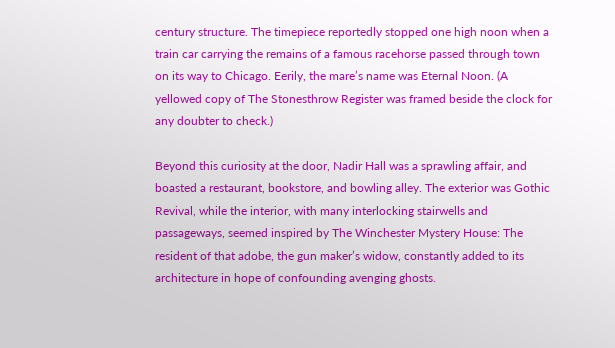century structure. The timepiece reportedly stopped one high noon when a train car carrying the remains of a famous racehorse passed through town on its way to Chicago. Eerily, the mare’s name was Eternal Noon. (A yellowed copy of The Stonesthrow Register was framed beside the clock for any doubter to check.)

Beyond this curiosity at the door, Nadir Hall was a sprawling affair, and boasted a restaurant, bookstore, and bowling alley. The exterior was Gothic Revival, while the interior, with many interlocking stairwells and passageways, seemed inspired by The Winchester Mystery House: The resident of that adobe, the gun maker’s widow, constantly added to its architecture in hope of confounding avenging ghosts.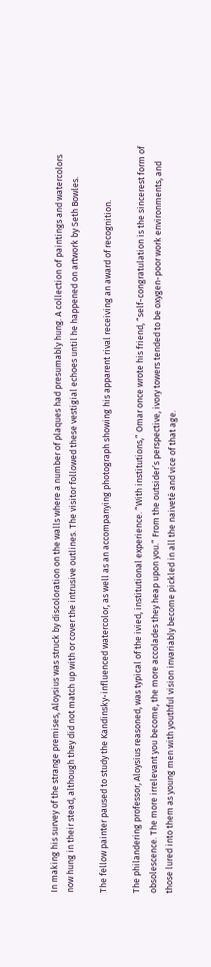In making his survey of the strange premises, Aloysius was struck by discoloration on the walls where a number of plaques had presumably hung. A collection of paintings and watercolors now hung in their stead, although they did not match up with or cover the intrusive outlines. The visitor followed these vestigial echoes until he happened on artwork by Seth Bowles.

The fellow painter paused to study the Kandinsky-influenced watercolor, as well as an accompanying photograph showing his apparent rival receiving an award of recognition.

The philandering professor, Aloysius reasoned, was typical of the ivied, institutional experience. “With institutions,” Omar once wrote his friend, “self-congratulation is the sincerest form of obsolescence. The more irrelevant you become, the more accolades they heap upon you.” From the outsider’s perspective, ivory towers tended to be oxygen-poor work environments, and those lured into them as young men with youthful vision invariably become pickled in all the naiveté and vice of that age.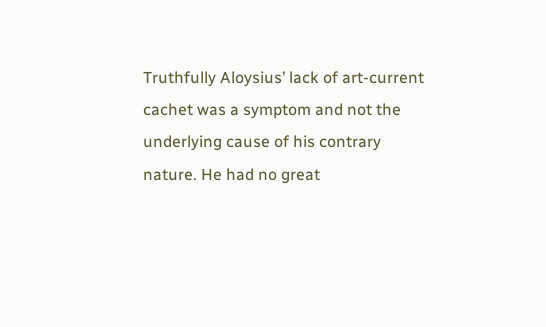Truthfully Aloysius’ lack of art-current cachet was a symptom and not the underlying cause of his contrary nature. He had no great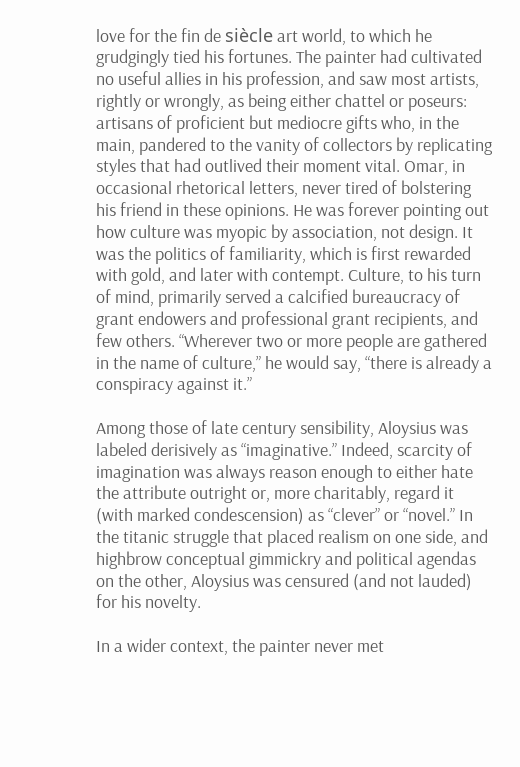love for the fin de siècle art world, to which he grudgingly tied his fortunes. The painter had cultivated no useful allies in his profession, and saw most artists, rightly or wrongly, as being either chattel or poseurs: artisans of proficient but mediocre gifts who, in the main, pandered to the vanity of collectors by replicating styles that had outlived their moment vital. Omar, in occasional rhetorical letters, never tired of bolstering his friend in these opinions. He was forever pointing out how culture was myopic by association, not design. It was the politics of familiarity, which is first rewarded with gold, and later with contempt. Culture, to his turn of mind, primarily served a calcified bureaucracy of grant endowers and professional grant recipients, and few others. “Wherever two or more people are gathered in the name of culture,” he would say, “there is already a conspiracy against it.”

Among those of late century sensibility, Aloysius was labeled derisively as “imaginative.” Indeed, scarcity of imagination was always reason enough to either hate the attribute outright or, more charitably, regard it (with marked condescension) as “clever” or “novel.” In the titanic struggle that placed realism on one side, and highbrow conceptual gimmickry and political agendas on the other, Aloysius was censured (and not lauded) for his novelty.

In a wider context, the painter never met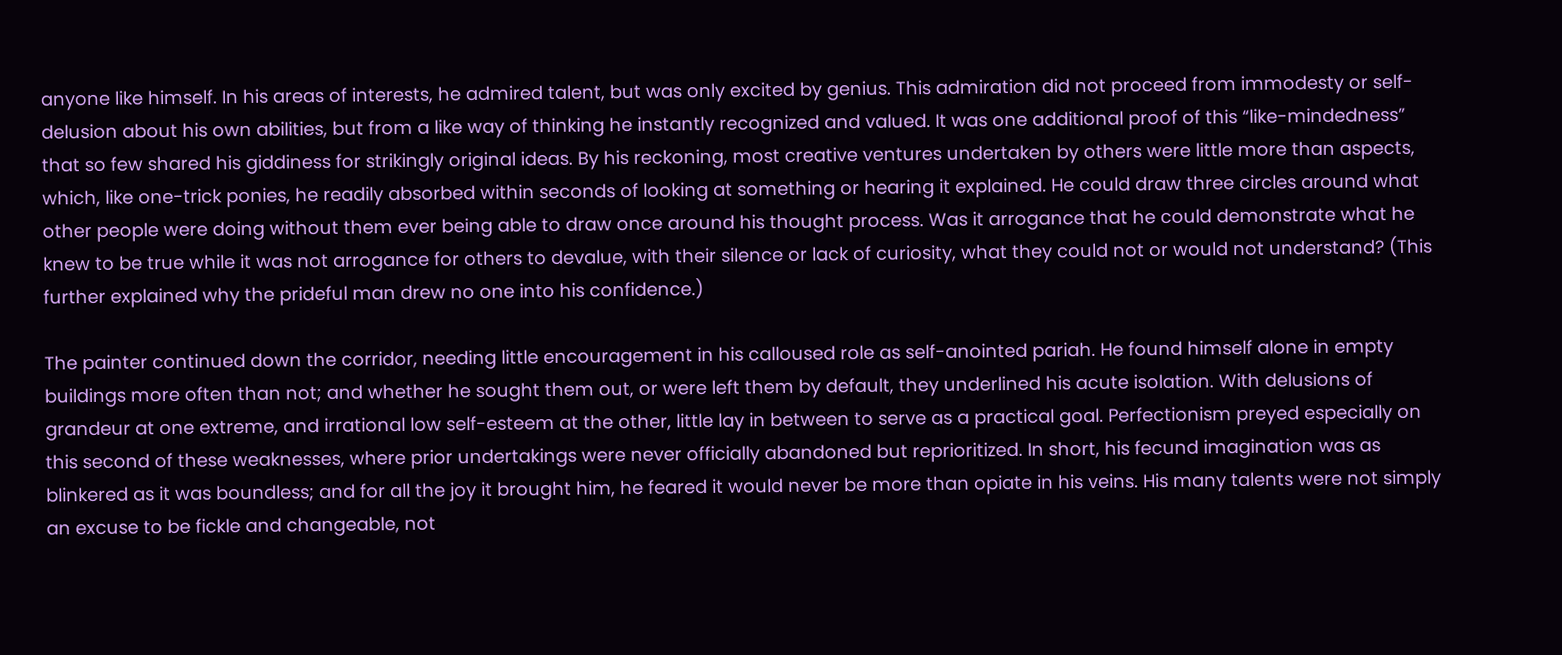anyone like himself. In his areas of interests, he admired talent, but was only excited by genius. This admiration did not proceed from immodesty or self-delusion about his own abilities, but from a like way of thinking he instantly recognized and valued. It was one additional proof of this “like-mindedness” that so few shared his giddiness for strikingly original ideas. By his reckoning, most creative ventures undertaken by others were little more than aspects, which, like one-trick ponies, he readily absorbed within seconds of looking at something or hearing it explained. He could draw three circles around what other people were doing without them ever being able to draw once around his thought process. Was it arrogance that he could demonstrate what he knew to be true while it was not arrogance for others to devalue, with their silence or lack of curiosity, what they could not or would not understand? (This further explained why the prideful man drew no one into his confidence.)

The painter continued down the corridor, needing little encouragement in his calloused role as self-anointed pariah. He found himself alone in empty buildings more often than not; and whether he sought them out, or were left them by default, they underlined his acute isolation. With delusions of grandeur at one extreme, and irrational low self-esteem at the other, little lay in between to serve as a practical goal. Perfectionism preyed especially on this second of these weaknesses, where prior undertakings were never officially abandoned but reprioritized. In short, his fecund imagination was as blinkered as it was boundless; and for all the joy it brought him, he feared it would never be more than opiate in his veins. His many talents were not simply an excuse to be fickle and changeable, not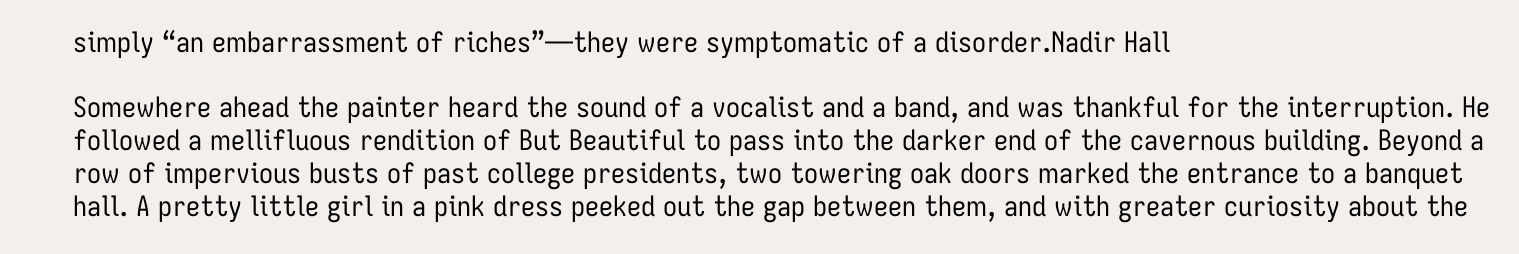simply “an embarrassment of riches”—they were symptomatic of a disorder.Nadir Hall

Somewhere ahead the painter heard the sound of a vocalist and a band, and was thankful for the interruption. He followed a mellifluous rendition of But Beautiful to pass into the darker end of the cavernous building. Beyond a row of impervious busts of past college presidents, two towering oak doors marked the entrance to a banquet hall. A pretty little girl in a pink dress peeked out the gap between them, and with greater curiosity about the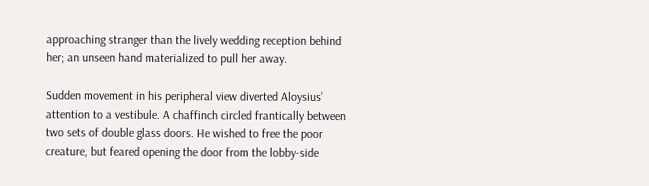approaching stranger than the lively wedding reception behind her; an unseen hand materialized to pull her away.

Sudden movement in his peripheral view diverted Aloysius’ attention to a vestibule. A chaffinch circled frantically between two sets of double glass doors. He wished to free the poor creature, but feared opening the door from the lobby-side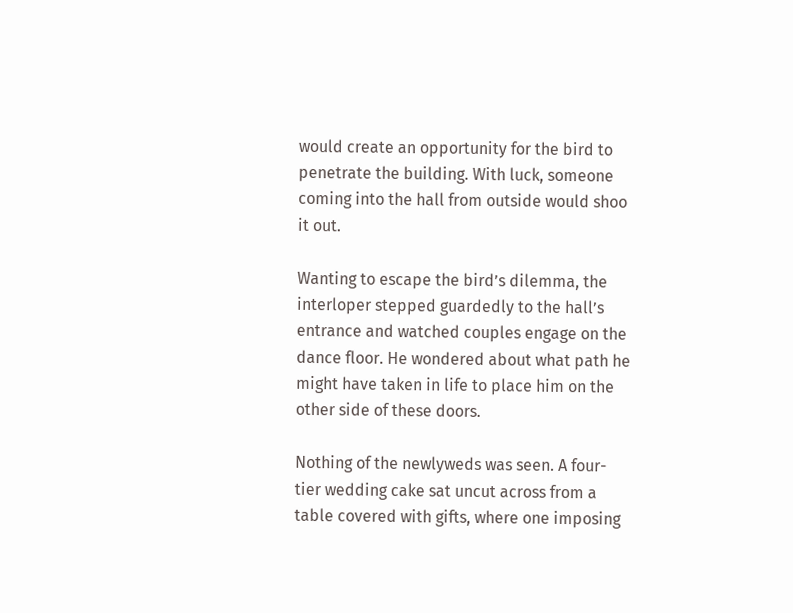would create an opportunity for the bird to penetrate the building. With luck, someone coming into the hall from outside would shoo it out.

Wanting to escape the bird’s dilemma, the interloper stepped guardedly to the hall’s entrance and watched couples engage on the dance floor. He wondered about what path he might have taken in life to place him on the other side of these doors.

Nothing of the newlyweds was seen. A four-tier wedding cake sat uncut across from a table covered with gifts, where one imposing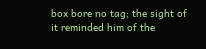box bore no tag; the sight of it reminded him of the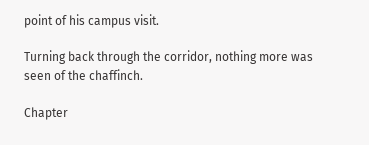point of his campus visit.

Turning back through the corridor, nothing more was seen of the chaffinch.

Chapter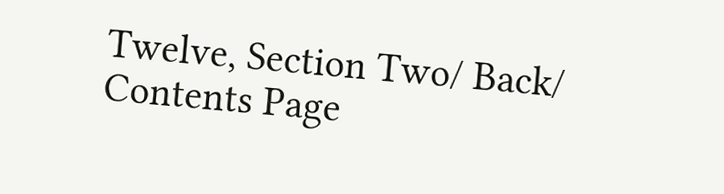Twelve, Section Two/ Back/ Contents Page